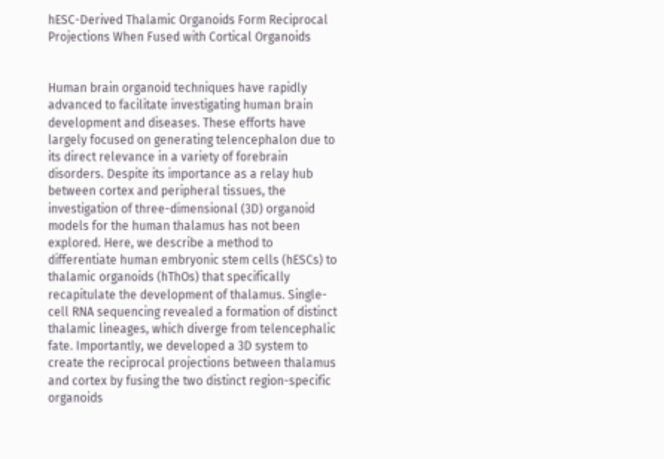hESC-Derived Thalamic Organoids Form Reciprocal Projections When Fused with Cortical Organoids


Human brain organoid techniques have rapidly advanced to facilitate investigating human brain development and diseases. These efforts have largely focused on generating telencephalon due to its direct relevance in a variety of forebrain disorders. Despite its importance as a relay hub between cortex and peripheral tissues, the investigation of three-dimensional (3D) organoid models for the human thalamus has not been explored. Here, we describe a method to differentiate human embryonic stem cells (hESCs) to thalamic organoids (hThOs) that specifically recapitulate the development of thalamus. Single-cell RNA sequencing revealed a formation of distinct thalamic lineages, which diverge from telencephalic fate. Importantly, we developed a 3D system to create the reciprocal projections between thalamus and cortex by fusing the two distinct region-specific organoids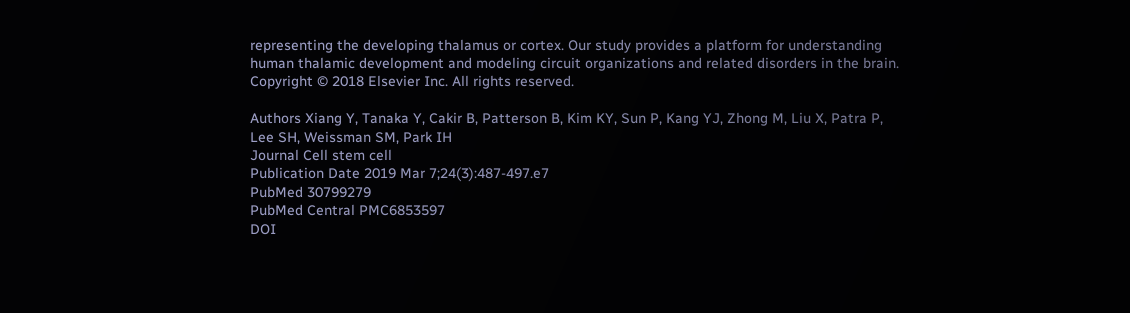representing the developing thalamus or cortex. Our study provides a platform for understanding human thalamic development and modeling circuit organizations and related disorders in the brain. Copyright © 2018 Elsevier Inc. All rights reserved.

Authors Xiang Y, Tanaka Y, Cakir B, Patterson B, Kim KY, Sun P, Kang YJ, Zhong M, Liu X, Patra P, Lee SH, Weissman SM, Park IH
Journal Cell stem cell
Publication Date 2019 Mar 7;24(3):487-497.e7
PubMed 30799279
PubMed Central PMC6853597
DOI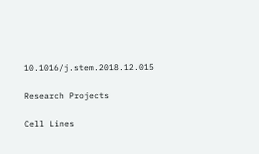10.1016/j.stem.2018.12.015

Research Projects

Cell Lines